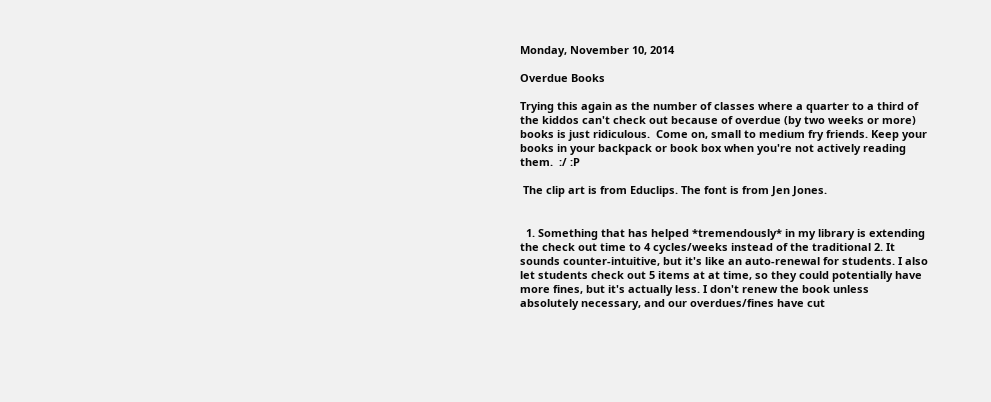Monday, November 10, 2014

Overdue Books

Trying this again as the number of classes where a quarter to a third of the kiddos can't check out because of overdue (by two weeks or more) books is just ridiculous.  Come on, small to medium fry friends. Keep your books in your backpack or book box when you're not actively reading them.  :/ :P

 The clip art is from Educlips. The font is from Jen Jones.


  1. Something that has helped *tremendously* in my library is extending the check out time to 4 cycles/weeks instead of the traditional 2. It sounds counter-intuitive, but it's like an auto-renewal for students. I also let students check out 5 items at at time, so they could potentially have more fines, but it's actually less. I don't renew the book unless absolutely necessary, and our overdues/fines have cut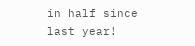in half since last year!